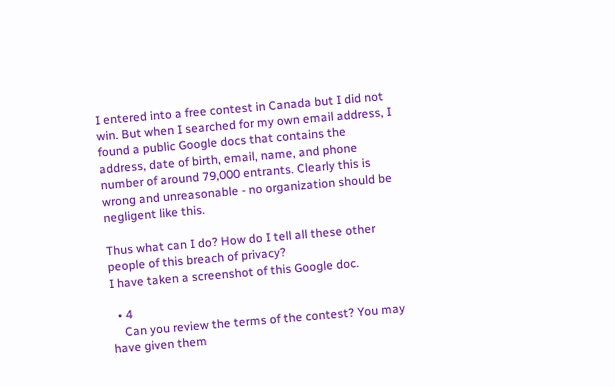I entered into a free contest in Canada but I did not win. But when I searched for my own email address, I found a public Google docs that contains the address, date of birth, email, name, and phone number of around 79,000 entrants. Clearly this is wrong and unreasonable - no organization should be negligent like this.

Thus what can I do? How do I tell all these other people of this breach of privacy?
I have taken a screenshot of this Google doc.

  • 4
    Can you review the terms of the contest? You may have given them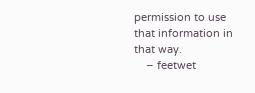permission to use that information in that way.
    – feetwet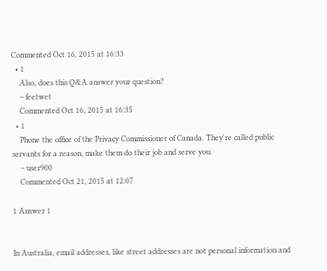Commented Oct 16, 2015 at 16:33
  • 1
    Also, does this Q&A answer your question?
    – feetwet
    Commented Oct 16, 2015 at 16:35
  • 1
    Phone the office of the Privacy Commissioner of Canada. They're called public servants for a reason, make them do their job and serve you.
    – user900
    Commented Oct 21, 2015 at 12:07

1 Answer 1


In Australia, email addresses, like street addresses are not personal information and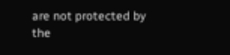are not protected by the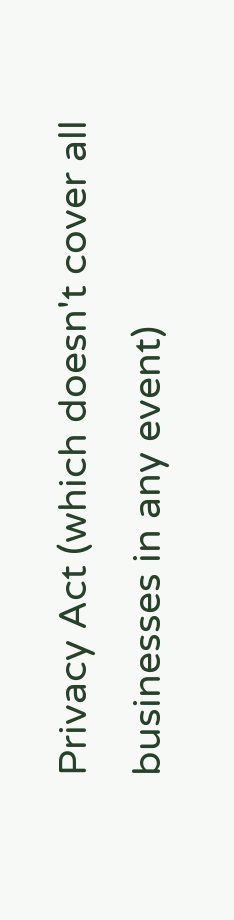Privacy Act (which doesn't cover all businesses in any event)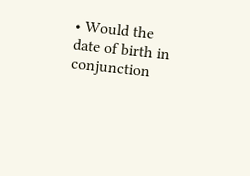• Would the date of birth in conjunction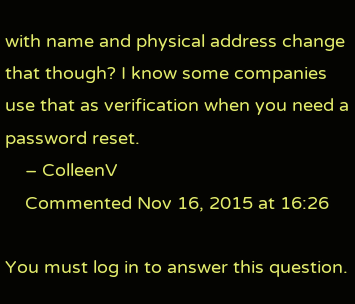with name and physical address change that though? I know some companies use that as verification when you need a password reset.
    – ColleenV
    Commented Nov 16, 2015 at 16:26

You must log in to answer this question.